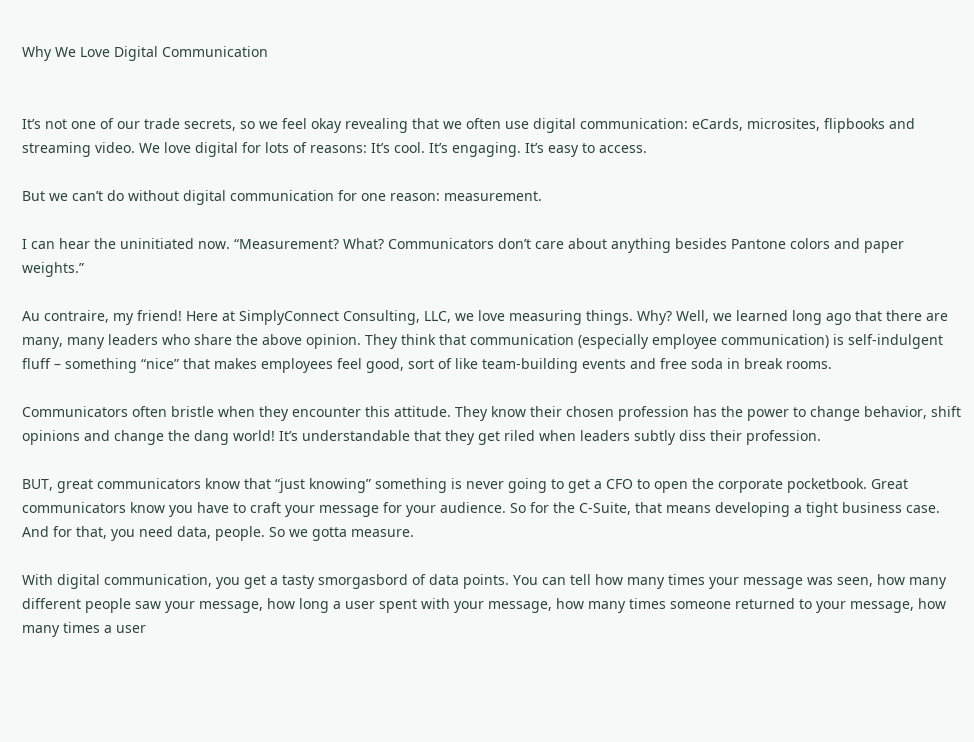Why We Love Digital Communication


It’s not one of our trade secrets, so we feel okay revealing that we often use digital communication: eCards, microsites, flipbooks and streaming video. We love digital for lots of reasons: It’s cool. It’s engaging. It’s easy to access.

But we can’t do without digital communication for one reason: measurement.

I can hear the uninitiated now. “Measurement? What? Communicators don’t care about anything besides Pantone colors and paper weights.”

Au contraire, my friend! Here at SimplyConnect Consulting, LLC, we love measuring things. Why? Well, we learned long ago that there are many, many leaders who share the above opinion. They think that communication (especially employee communication) is self-indulgent fluff – something “nice” that makes employees feel good, sort of like team-building events and free soda in break rooms.

Communicators often bristle when they encounter this attitude. They know their chosen profession has the power to change behavior, shift opinions and change the dang world! It’s understandable that they get riled when leaders subtly diss their profession.

BUT, great communicators know that “just knowing” something is never going to get a CFO to open the corporate pocketbook. Great communicators know you have to craft your message for your audience. So for the C-Suite, that means developing a tight business case. And for that, you need data, people. So we gotta measure.

With digital communication, you get a tasty smorgasbord of data points. You can tell how many times your message was seen, how many different people saw your message, how long a user spent with your message, how many times someone returned to your message, how many times a user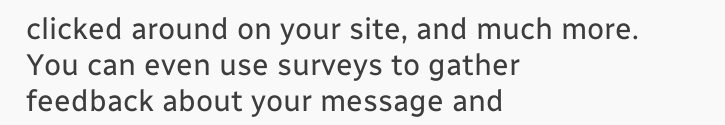clicked around on your site, and much more. You can even use surveys to gather feedback about your message and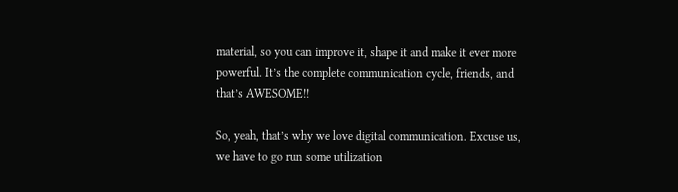material, so you can improve it, shape it and make it ever more powerful. It’s the complete communication cycle, friends, and that’s AWESOME!!

So, yeah, that’s why we love digital communication. Excuse us, we have to go run some utilization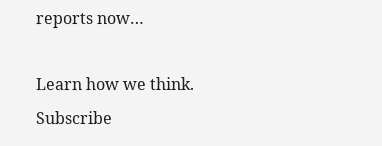reports now…

Learn how we think. Subscribe